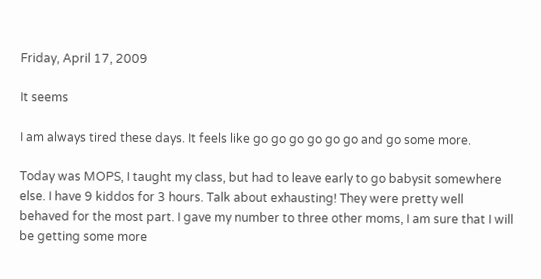Friday, April 17, 2009

It seems

I am always tired these days. It feels like go go go go go go and go some more.

Today was MOPS, I taught my class, but had to leave early to go babysit somewhere else. I have 9 kiddos for 3 hours. Talk about exhausting! They were pretty well behaved for the most part. I gave my number to three other moms, I am sure that I will be getting some more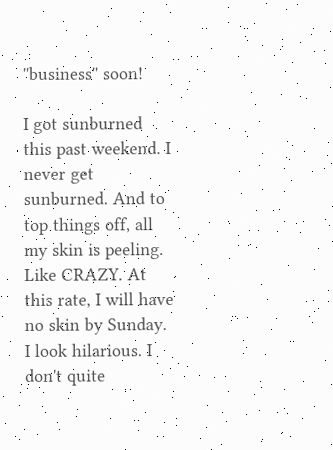''business'' soon!

I got sunburned this past weekend. I never get sunburned. And to top things off, all my skin is peeling. Like CRAZY. At this rate, I will have no skin by Sunday. I look hilarious. I don't quite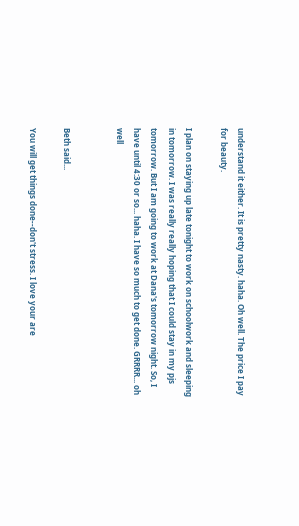understand it either. It is pretty nasty. haha. Oh well. The price I pay for beauty.

I plan on staying up late tonight to work on schoolwork and sleeping in tomorrow. I was really really hoping that I could stay in my pjs tomorrow. But I am going to work at Dana's tomorrow night. So, I have until 4:30 or so... haha. I have so much to get done. GRRRR... oh well


Beth said...

You will get things done--don't stress. I love your are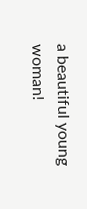a beautiful young woman!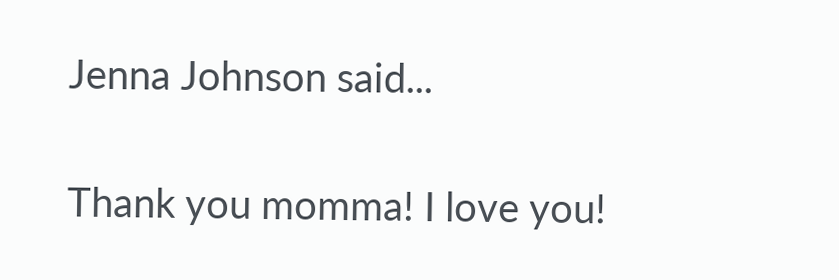Jenna Johnson said...

Thank you momma! I love you!